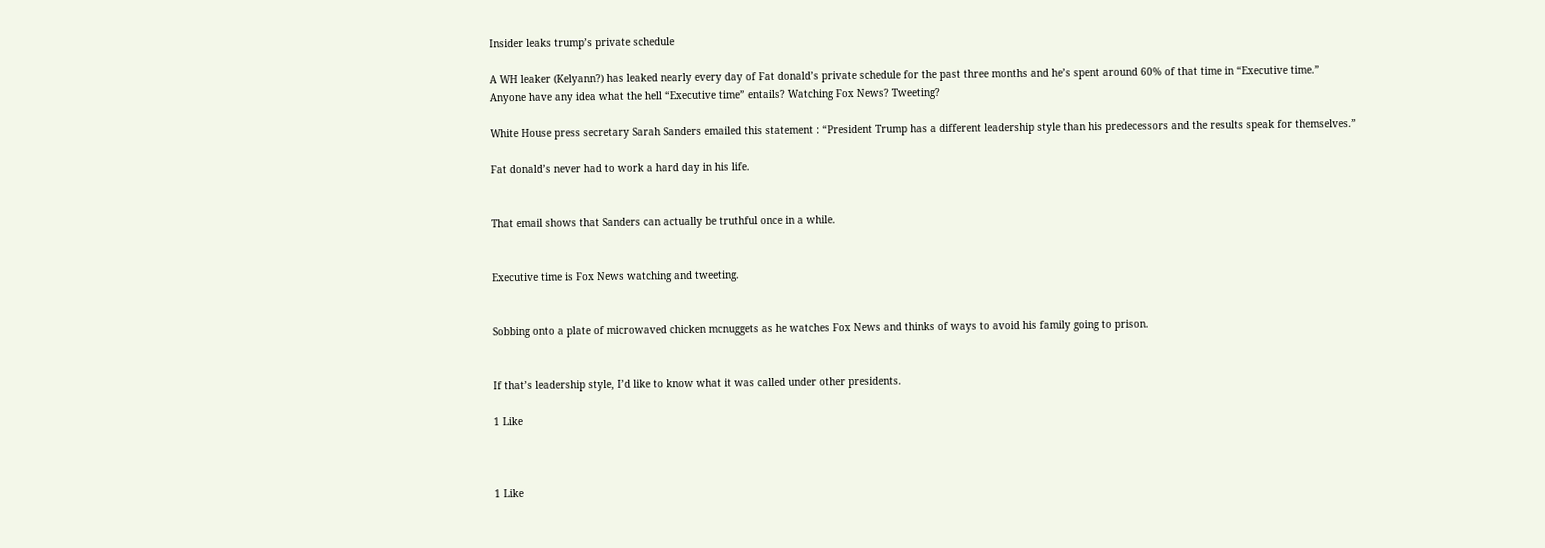Insider leaks trump’s private schedule

A WH leaker (Kelyann?) has leaked nearly every day of Fat donald’s private schedule for the past three months and he’s spent around 60% of that time in “Executive time.”
Anyone have any idea what the hell “Executive time” entails? Watching Fox News? Tweeting?

White House press secretary Sarah Sanders emailed this statement : “President Trump has a different leadership style than his predecessors and the results speak for themselves.”

Fat donald’s never had to work a hard day in his life.


That email shows that Sanders can actually be truthful once in a while.


Executive time is Fox News watching and tweeting.


Sobbing onto a plate of microwaved chicken mcnuggets as he watches Fox News and thinks of ways to avoid his family going to prison.


If that’s leadership style, I’d like to know what it was called under other presidents.

1 Like



1 Like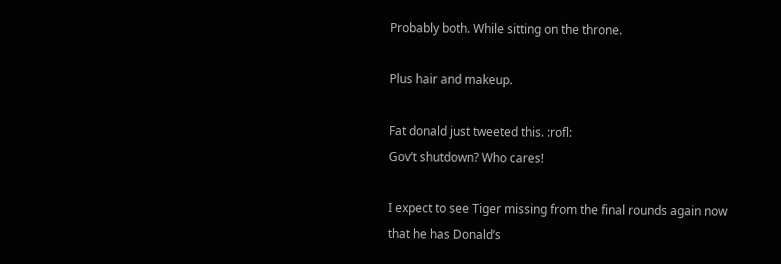Probably both. While sitting on the throne.

Plus hair and makeup.

Fat donald just tweeted this. :rofl:
Gov’t shutdown? Who cares!

I expect to see Tiger missing from the final rounds again now that he has Donald’s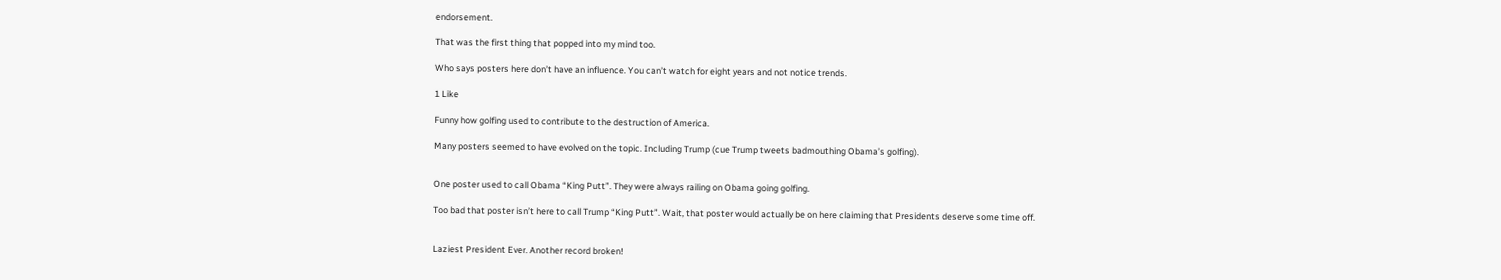endorsement.

That was the first thing that popped into my mind too.

Who says posters here don’t have an influence. You can’t watch for eight years and not notice trends.

1 Like

Funny how golfing used to contribute to the destruction of America.

Many posters seemed to have evolved on the topic. Including Trump (cue Trump tweets badmouthing Obama’s golfing).


One poster used to call Obama “King Putt”. They were always railing on Obama going golfing.

Too bad that poster isn’t here to call Trump “King Putt”. Wait, that poster would actually be on here claiming that Presidents deserve some time off.


Laziest President Ever. Another record broken!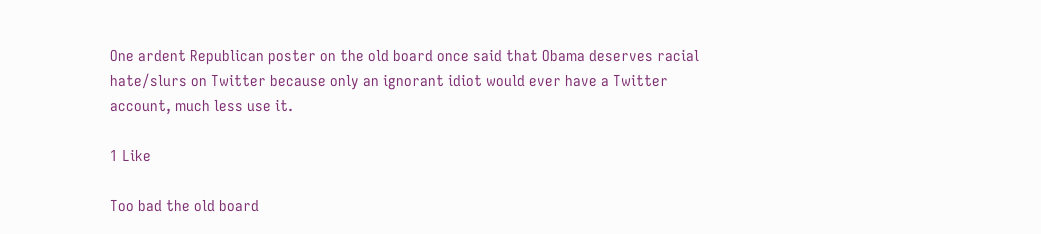One ardent Republican poster on the old board once said that Obama deserves racial hate/slurs on Twitter because only an ignorant idiot would ever have a Twitter account, much less use it.

1 Like

Too bad the old board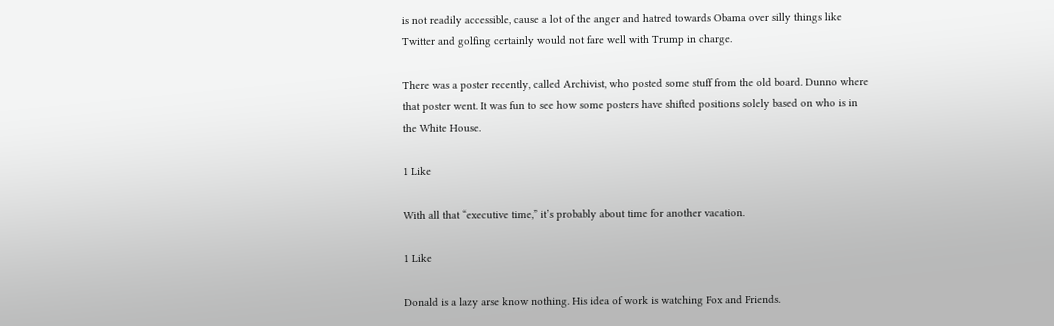is not readily accessible, cause a lot of the anger and hatred towards Obama over silly things like Twitter and golfing certainly would not fare well with Trump in charge.

There was a poster recently, called Archivist, who posted some stuff from the old board. Dunno where that poster went. It was fun to see how some posters have shifted positions solely based on who is in the White House.

1 Like

With all that “executive time,” it’s probably about time for another vacation.

1 Like

Donald is a lazy arse know nothing. His idea of work is watching Fox and Friends.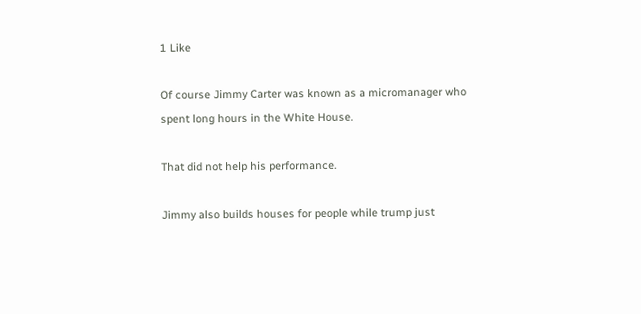1 Like

Of course Jimmy Carter was known as a micromanager who spent long hours in the White House.

That did not help his performance.

Jimmy also builds houses for people while trump just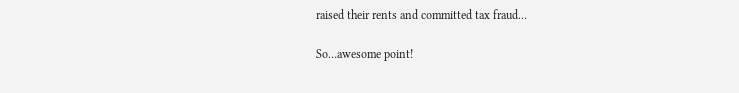raised their rents and committed tax fraud…

So…awesome point!